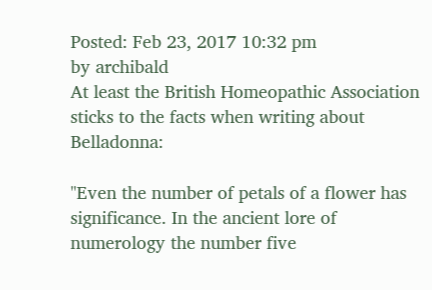Posted: Feb 23, 2017 10:32 pm
by archibald
At least the British Homeopathic Association sticks to the facts when writing about Belladonna:

"Even the number of petals of a flower has significance. In the ancient lore of numerology the number five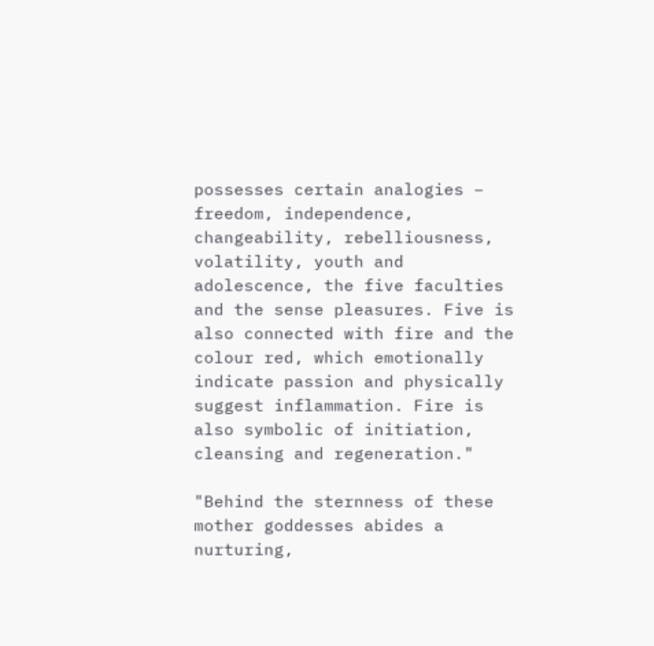possesses certain analogies – freedom, independence, changeability, rebelliousness, volatility, youth and adolescence, the five faculties and the sense pleasures. Five is also connected with fire and the colour red, which emotionally indicate passion and physically suggest inflammation. Fire is also symbolic of initiation, cleansing and regeneration."

"Behind the sternness of these mother goddesses abides a nurturing,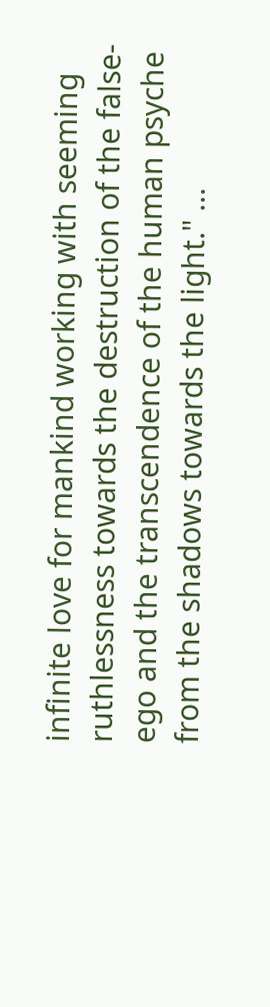infinite love for mankind working with seeming ruthlessness towards the destruction of the false-ego and the transcendence of the human psyche from the shadows towards the light." ...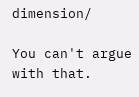dimension/

You can't argue with that.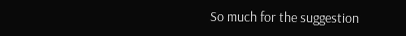So much for the suggestion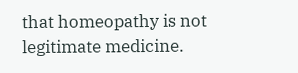that homeopathy is not legitimate medicine.